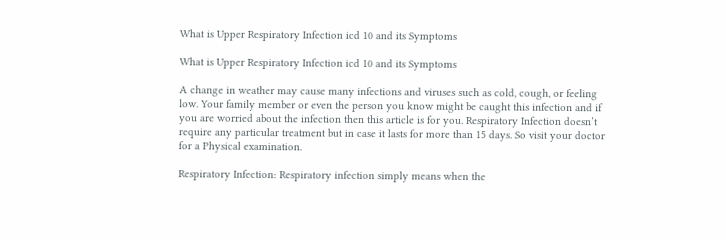What is Upper Respiratory Infection icd 10 and its Symptoms

What is Upper Respiratory Infection icd 10 and its Symptoms

A change in weather may cause many infections and viruses such as cold, cough, or feeling low. Your family member or even the person you know might be caught this infection and if you are worried about the infection then this article is for you. Respiratory Infection doesn’t require any particular treatment but in case it lasts for more than 15 days. So visit your doctor for a Physical examination.

Respiratory Infection: Respiratory infection simply means when the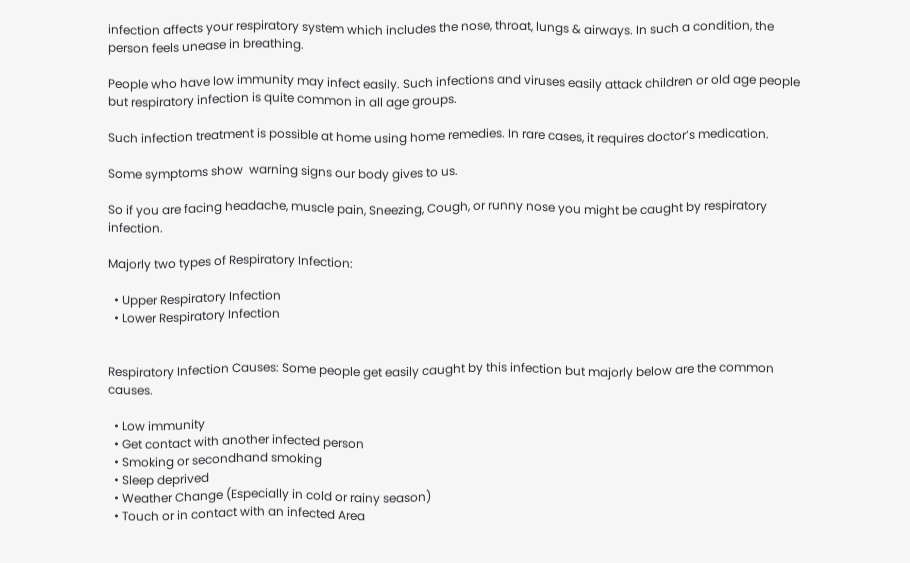infection affects your respiratory system which includes the nose, throat, lungs & airways. In such a condition, the person feels unease in breathing.

People who have low immunity may infect easily. Such infections and viruses easily attack children or old age people but respiratory infection is quite common in all age groups.

Such infection treatment is possible at home using home remedies. In rare cases, it requires doctor’s medication.

Some symptoms show  warning signs our body gives to us.

So if you are facing headache, muscle pain, Sneezing, Cough, or runny nose you might be caught by respiratory infection.

Majorly two types of Respiratory Infection:

  • Upper Respiratory Infection
  • Lower Respiratory Infection


Respiratory Infection Causes: Some people get easily caught by this infection but majorly below are the common causes.

  • Low immunity
  • Get contact with another infected person
  • Smoking or secondhand smoking
  • Sleep deprived
  • Weather Change (Especially in cold or rainy season)
  • Touch or in contact with an infected Area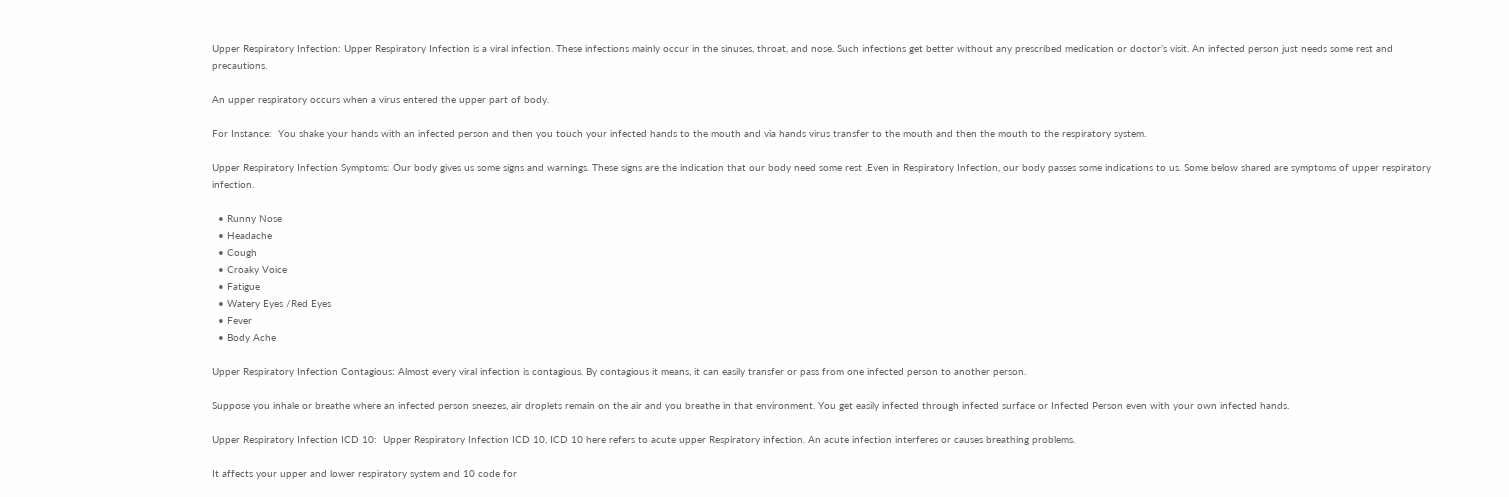Upper Respiratory Infection: Upper Respiratory Infection is a viral infection. These infections mainly occur in the sinuses, throat, and nose. Such infections get better without any prescribed medication or doctor’s visit. An infected person just needs some rest and precautions.

An upper respiratory occurs when a virus entered the upper part of body.

For Instance:  You shake your hands with an infected person and then you touch your infected hands to the mouth and via hands virus transfer to the mouth and then the mouth to the respiratory system.

Upper Respiratory Infection Symptoms: Our body gives us some signs and warnings. These signs are the indication that our body need some rest .Even in Respiratory Infection, our body passes some indications to us. Some below shared are symptoms of upper respiratory infection.

  • Runny Nose
  • Headache
  • Cough
  • Croaky Voice
  • Fatigue
  • Watery Eyes /Red Eyes
  • Fever
  • Body Ache

Upper Respiratory Infection Contagious: Almost every viral infection is contagious. By contagious it means, it can easily transfer or pass from one infected person to another person.

Suppose you inhale or breathe where an infected person sneezes, air droplets remain on the air and you breathe in that environment. You get easily infected through infected surface or Infected Person even with your own infected hands.

Upper Respiratory Infection ICD 10:  Upper Respiratory Infection ICD 10, ICD 10 here refers to acute upper Respiratory infection. An acute infection interferes or causes breathing problems.

It affects your upper and lower respiratory system and 10 code for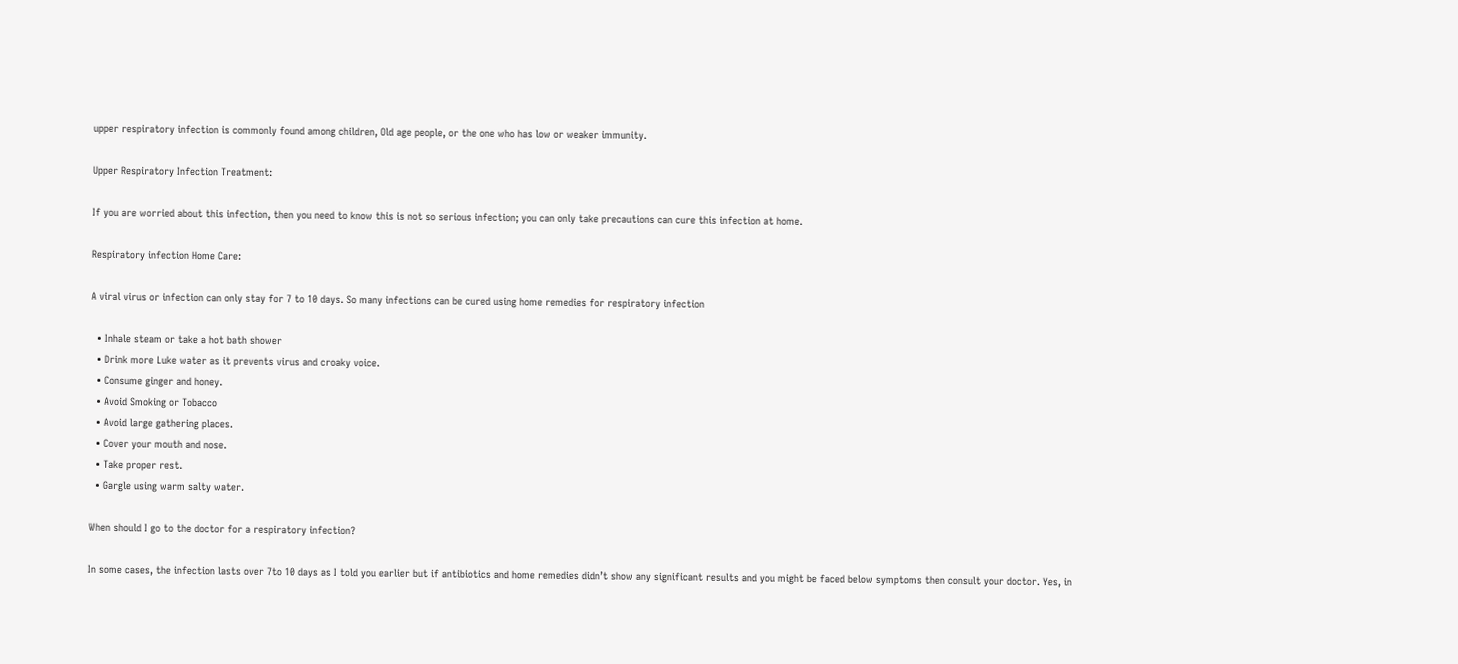upper respiratory infection is commonly found among children, Old age people, or the one who has low or weaker immunity.

Upper Respiratory Infection Treatment:

If you are worried about this infection, then you need to know this is not so serious infection; you can only take precautions can cure this infection at home.

Respiratory infection Home Care:

A viral virus or infection can only stay for 7 to 10 days. So many infections can be cured using home remedies for respiratory infection

  • Inhale steam or take a hot bath shower
  • Drink more Luke water as it prevents virus and croaky voice.
  • Consume ginger and honey.
  • Avoid Smoking or Tobacco
  • Avoid large gathering places.
  • Cover your mouth and nose.
  • Take proper rest.
  • Gargle using warm salty water.

When should I go to the doctor for a respiratory infection?

In some cases, the infection lasts over 7to 10 days as I told you earlier but if antibiotics and home remedies didn’t show any significant results and you might be faced below symptoms then consult your doctor. Yes, in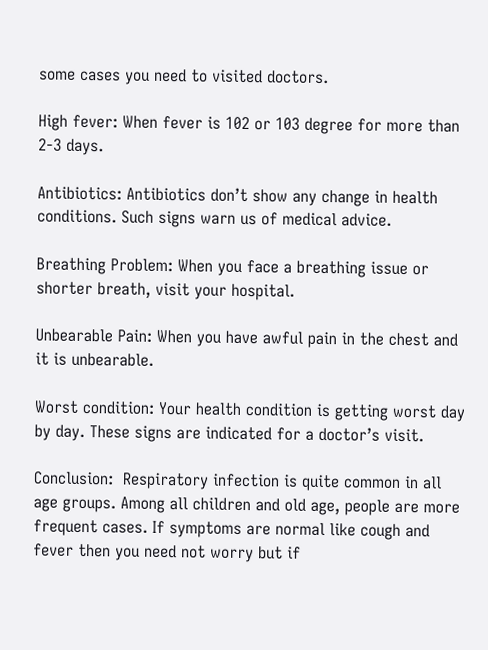some cases you need to visited doctors.

High fever: When fever is 102 or 103 degree for more than 2-3 days.

Antibiotics: Antibiotics don’t show any change in health conditions. Such signs warn us of medical advice.

Breathing Problem: When you face a breathing issue or shorter breath, visit your hospital.

Unbearable Pain: When you have awful pain in the chest and it is unbearable.

Worst condition: Your health condition is getting worst day by day. These signs are indicated for a doctor’s visit.

Conclusion:  Respiratory infection is quite common in all age groups. Among all children and old age, people are more frequent cases. If symptoms are normal like cough and fever then you need not worry but if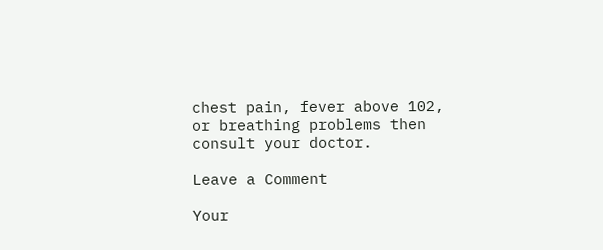chest pain, fever above 102, or breathing problems then consult your doctor.

Leave a Comment

Your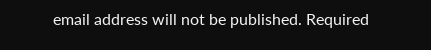email address will not be published. Required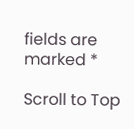fields are marked *

Scroll to Top